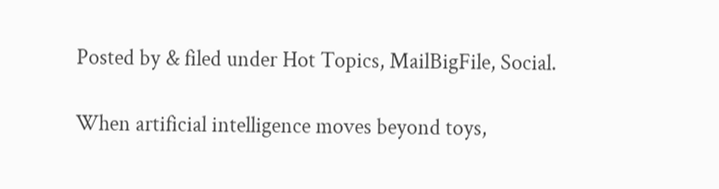Posted by & filed under Hot Topics, MailBigFile, Social.

When artificial intelligence moves beyond toys,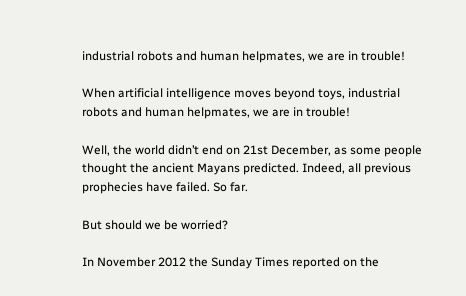industrial robots and human helpmates, we are in trouble!

When artificial intelligence moves beyond toys, industrial robots and human helpmates, we are in trouble!

Well, the world didn’t end on 21st December, as some people thought the ancient Mayans predicted. Indeed, all previous prophecies have failed. So far.

But should we be worried?

In November 2012 the Sunday Times reported on the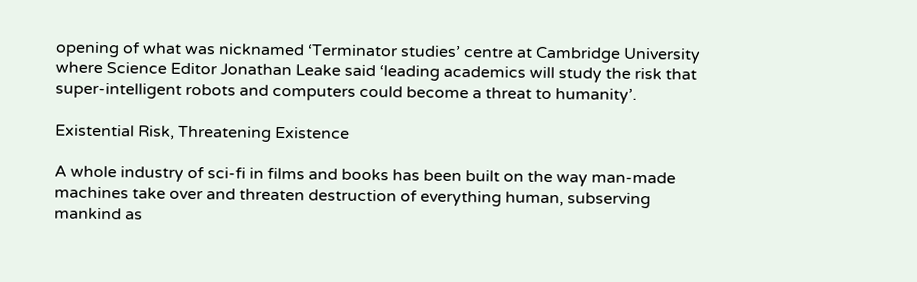opening of what was nicknamed ‘Terminator studies’ centre at Cambridge University where Science Editor Jonathan Leake said ‘leading academics will study the risk that super-intelligent robots and computers could become a threat to humanity’.

Existential Risk, Threatening Existence

A whole industry of sci-fi in films and books has been built on the way man-made machines take over and threaten destruction of everything human, subserving mankind as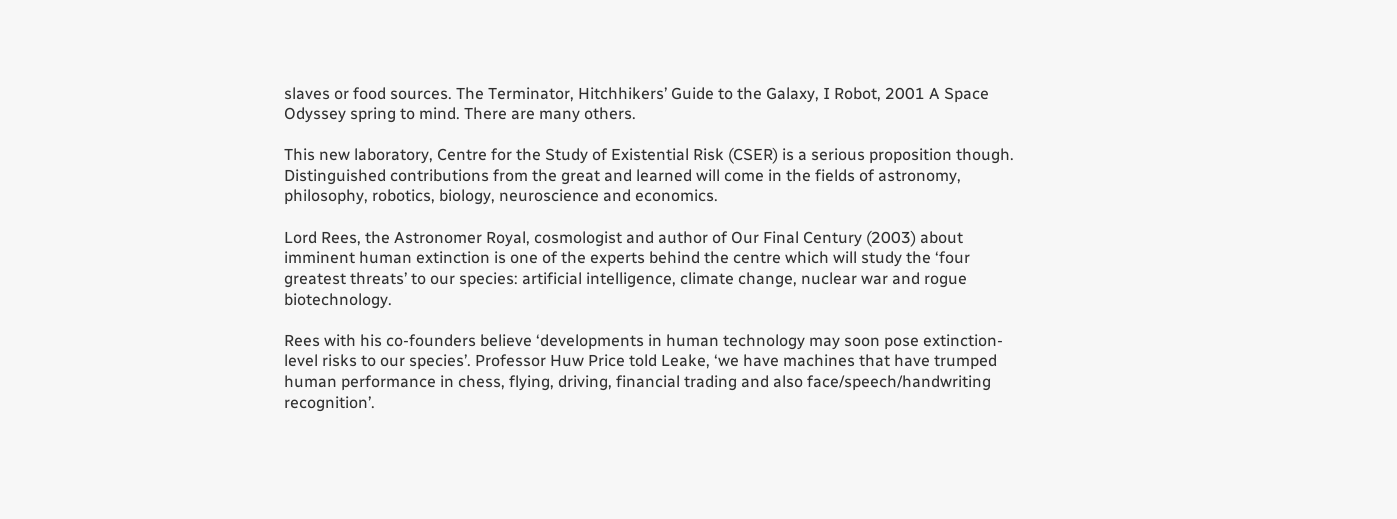slaves or food sources. The Terminator, Hitchhikers’ Guide to the Galaxy, I Robot, 2001 A Space Odyssey spring to mind. There are many others.

This new laboratory, Centre for the Study of Existential Risk (CSER) is a serious proposition though. Distinguished contributions from the great and learned will come in the fields of astronomy, philosophy, robotics, biology, neuroscience and economics.

Lord Rees, the Astronomer Royal, cosmologist and author of Our Final Century (2003) about imminent human extinction is one of the experts behind the centre which will study the ‘four greatest threats’ to our species: artificial intelligence, climate change, nuclear war and rogue biotechnology.

Rees with his co-founders believe ‘developments in human technology may soon pose extinction-level risks to our species’. Professor Huw Price told Leake, ‘we have machines that have trumped human performance in chess, flying, driving, financial trading and also face/speech/handwriting recognition’.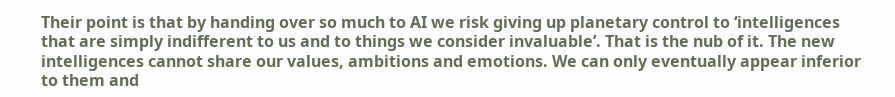Their point is that by handing over so much to AI we risk giving up planetary control to ‘intelligences that are simply indifferent to us and to things we consider invaluable’. That is the nub of it. The new intelligences cannot share our values, ambitions and emotions. We can only eventually appear inferior to them and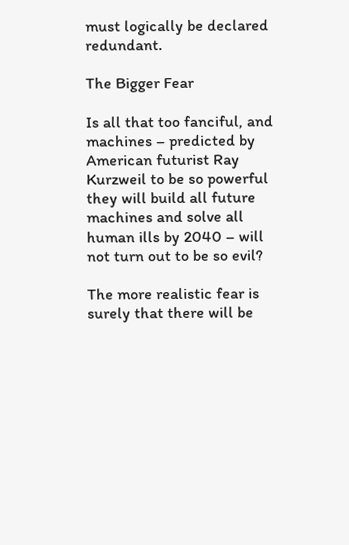must logically be declared redundant.

The Bigger Fear

Is all that too fanciful, and machines – predicted by American futurist Ray Kurzweil to be so powerful they will build all future machines and solve all human ills by 2040 – will not turn out to be so evil?

The more realistic fear is surely that there will be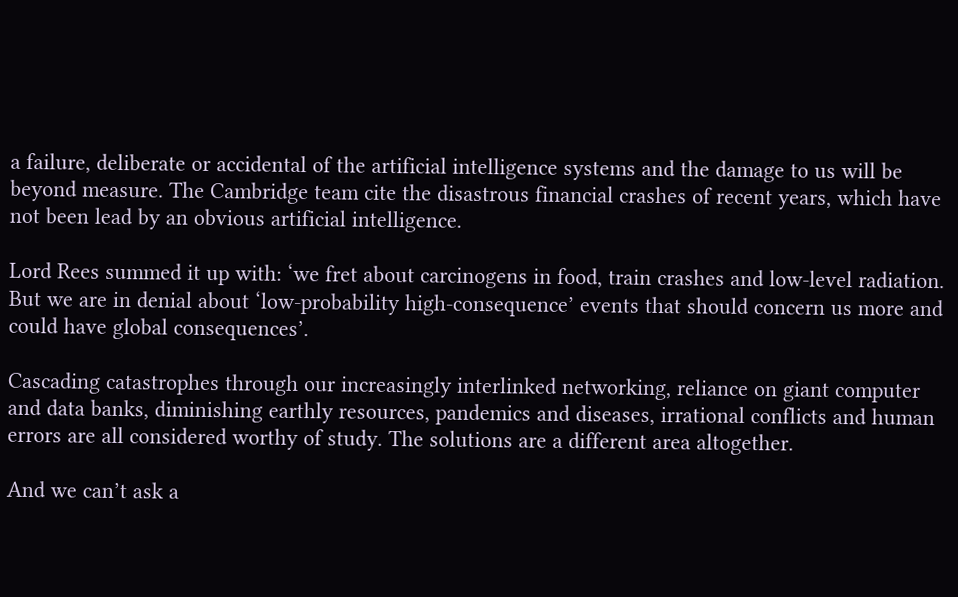a failure, deliberate or accidental of the artificial intelligence systems and the damage to us will be beyond measure. The Cambridge team cite the disastrous financial crashes of recent years, which have not been lead by an obvious artificial intelligence.

Lord Rees summed it up with: ‘we fret about carcinogens in food, train crashes and low-level radiation. But we are in denial about ‘low-probability high-consequence’ events that should concern us more and could have global consequences’.

Cascading catastrophes through our increasingly interlinked networking, reliance on giant computer and data banks, diminishing earthly resources, pandemics and diseases, irrational conflicts and human errors are all considered worthy of study. The solutions are a different area altogether.

And we can’t ask a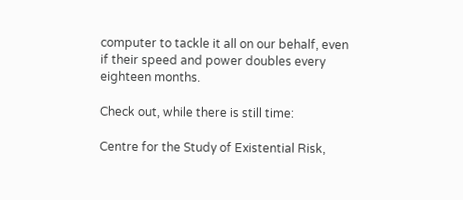computer to tackle it all on our behalf, even if their speed and power doubles every eighteen months.

Check out, while there is still time:

Centre for the Study of Existential Risk,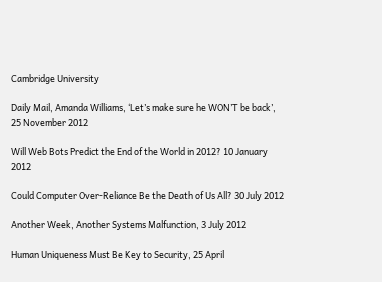Cambridge University

Daily Mail, Amanda Williams, ‘Let’s make sure he WON’T be back’,  25 November 2012

Will Web Bots Predict the End of the World in 2012? 10 January 2012

Could Computer Over-Reliance Be the Death of Us All? 30 July 2012

Another Week, Another Systems Malfunction, 3 July 2012

Human Uniqueness Must Be Key to Security, 25 April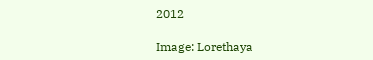2012

Image: Lorethaya